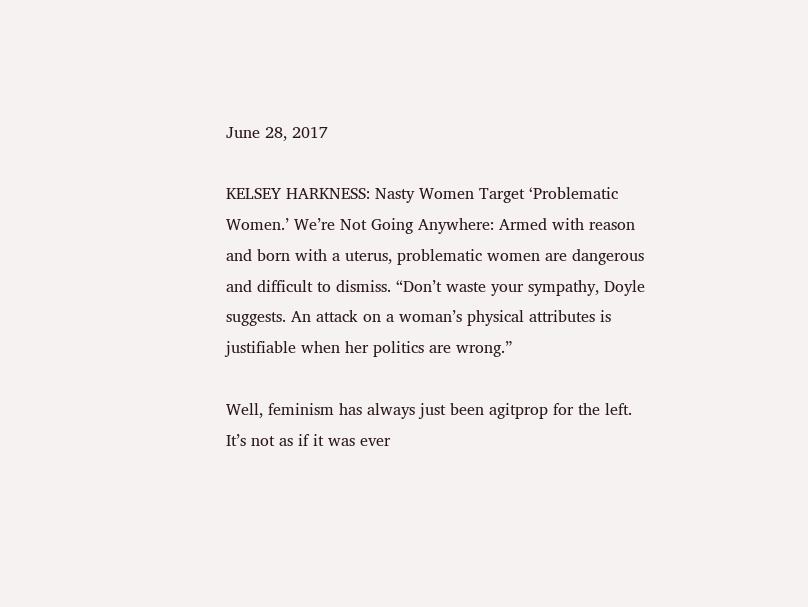June 28, 2017

KELSEY HARKNESS: Nasty Women Target ‘Problematic Women.’ We’re Not Going Anywhere: Armed with reason and born with a uterus, problematic women are dangerous and difficult to dismiss. “Don’t waste your sympathy, Doyle suggests. An attack on a woman’s physical attributes is justifiable when her politics are wrong.”

Well, feminism has always just been agitprop for the left. It’s not as if it was ever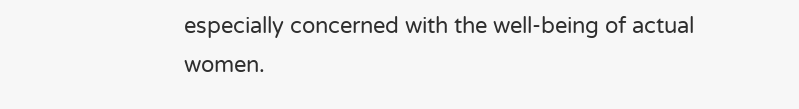especially concerned with the well-being of actual women.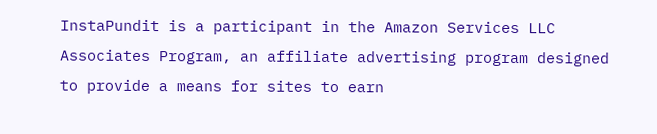InstaPundit is a participant in the Amazon Services LLC Associates Program, an affiliate advertising program designed to provide a means for sites to earn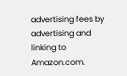advertising fees by advertising and linking to Amazon.com.